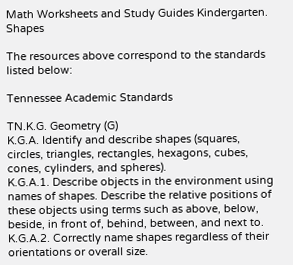Math Worksheets and Study Guides Kindergarten. Shapes

The resources above correspond to the standards listed below:

Tennessee Academic Standards

TN.K.G. Geometry (G)
K.G.A. Identify and describe shapes (squares, circles, triangles, rectangles, hexagons, cubes, cones, cylinders, and spheres).
K.G.A.1. Describe objects in the environment using names of shapes. Describe the relative positions of these objects using terms such as above, below, beside, in front of, behind, between, and next to.
K.G.A.2. Correctly name shapes regardless of their orientations or overall size.